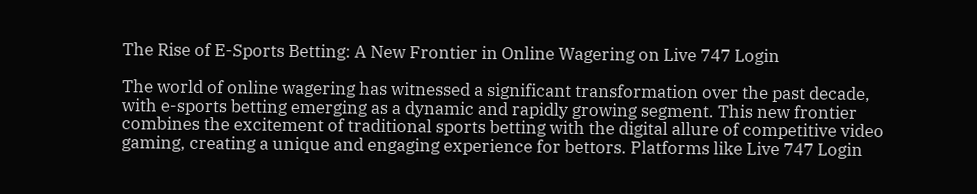The Rise of E-Sports Betting: A New Frontier in Online Wagering on Live 747 Login

The world of online wagering has witnessed a significant transformation over the past decade, with e-sports betting emerging as a dynamic and rapidly growing segment. This new frontier combines the excitement of traditional sports betting with the digital allure of competitive video gaming, creating a unique and engaging experience for bettors. Platforms like Live 747 Login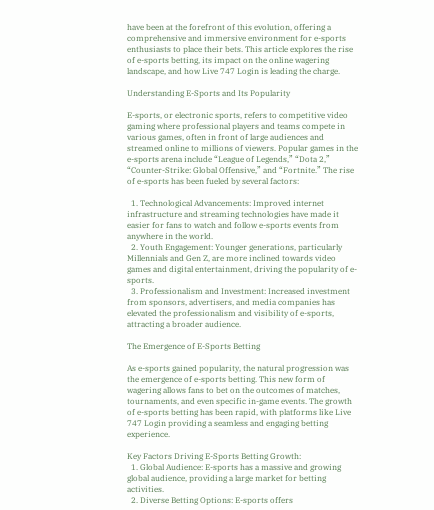have been at the forefront of this evolution, offering a comprehensive and immersive environment for e-sports enthusiasts to place their bets. This article explores the rise of e-sports betting, its impact on the online wagering landscape, and how Live 747 Login is leading the charge.

Understanding E-Sports and Its Popularity

E-sports, or electronic sports, refers to competitive video gaming where professional players and teams compete in various games, often in front of large audiences and streamed online to millions of viewers. Popular games in the e-sports arena include “League of Legends,” “Dota 2,” “Counter-Strike: Global Offensive,” and “Fortnite.” The rise of e-sports has been fueled by several factors:

  1. Technological Advancements: Improved internet infrastructure and streaming technologies have made it easier for fans to watch and follow e-sports events from anywhere in the world.
  2. Youth Engagement: Younger generations, particularly Millennials and Gen Z, are more inclined towards video games and digital entertainment, driving the popularity of e-sports.
  3. Professionalism and Investment: Increased investment from sponsors, advertisers, and media companies has elevated the professionalism and visibility of e-sports, attracting a broader audience.

The Emergence of E-Sports Betting

As e-sports gained popularity, the natural progression was the emergence of e-sports betting. This new form of wagering allows fans to bet on the outcomes of matches, tournaments, and even specific in-game events. The growth of e-sports betting has been rapid, with platforms like Live 747 Login providing a seamless and engaging betting experience.

Key Factors Driving E-Sports Betting Growth:
  1. Global Audience: E-sports has a massive and growing global audience, providing a large market for betting activities.
  2. Diverse Betting Options: E-sports offers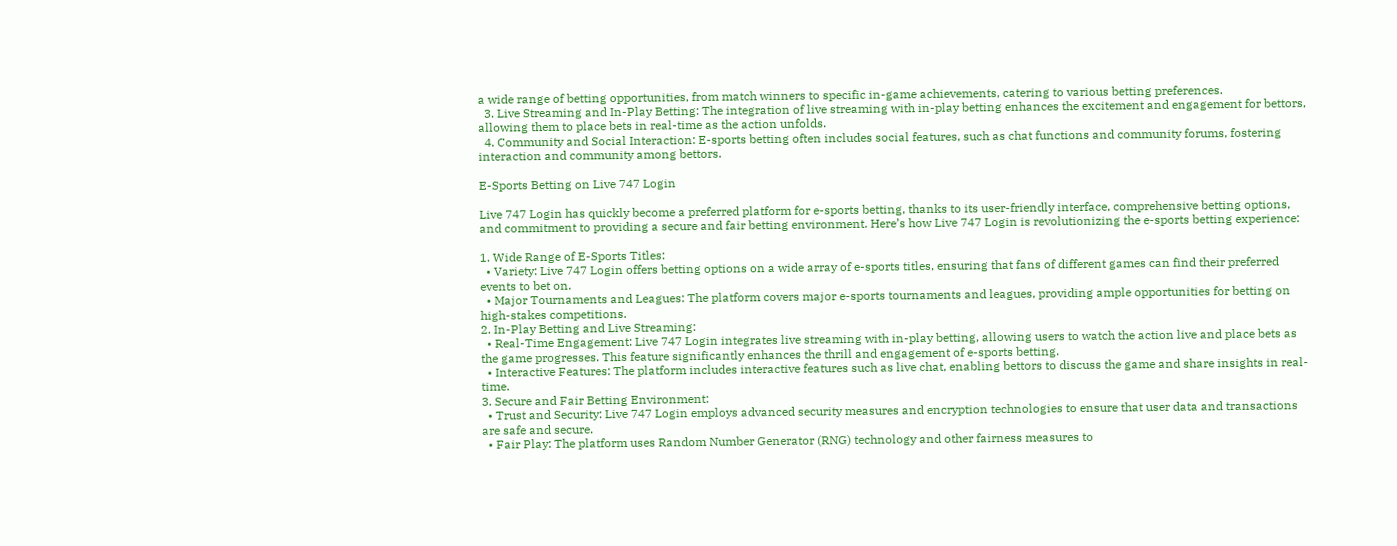a wide range of betting opportunities, from match winners to specific in-game achievements, catering to various betting preferences.
  3. Live Streaming and In-Play Betting: The integration of live streaming with in-play betting enhances the excitement and engagement for bettors, allowing them to place bets in real-time as the action unfolds.
  4. Community and Social Interaction: E-sports betting often includes social features, such as chat functions and community forums, fostering interaction and community among bettors.

E-Sports Betting on Live 747 Login

Live 747 Login has quickly become a preferred platform for e-sports betting, thanks to its user-friendly interface, comprehensive betting options, and commitment to providing a secure and fair betting environment. Here’s how Live 747 Login is revolutionizing the e-sports betting experience:

1. Wide Range of E-Sports Titles:
  • Variety: Live 747 Login offers betting options on a wide array of e-sports titles, ensuring that fans of different games can find their preferred events to bet on.
  • Major Tournaments and Leagues: The platform covers major e-sports tournaments and leagues, providing ample opportunities for betting on high-stakes competitions.
2. In-Play Betting and Live Streaming:
  • Real-Time Engagement: Live 747 Login integrates live streaming with in-play betting, allowing users to watch the action live and place bets as the game progresses. This feature significantly enhances the thrill and engagement of e-sports betting.
  • Interactive Features: The platform includes interactive features such as live chat, enabling bettors to discuss the game and share insights in real-time.
3. Secure and Fair Betting Environment:
  • Trust and Security: Live 747 Login employs advanced security measures and encryption technologies to ensure that user data and transactions are safe and secure.
  • Fair Play: The platform uses Random Number Generator (RNG) technology and other fairness measures to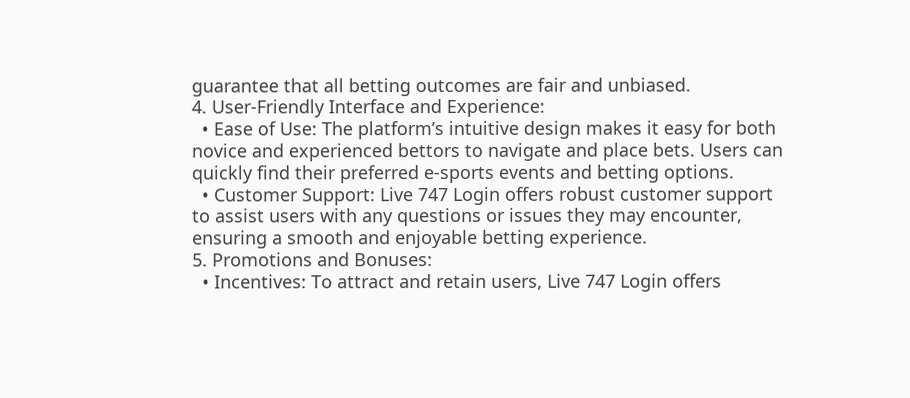guarantee that all betting outcomes are fair and unbiased.
4. User-Friendly Interface and Experience:
  • Ease of Use: The platform’s intuitive design makes it easy for both novice and experienced bettors to navigate and place bets. Users can quickly find their preferred e-sports events and betting options.
  • Customer Support: Live 747 Login offers robust customer support to assist users with any questions or issues they may encounter, ensuring a smooth and enjoyable betting experience.
5. Promotions and Bonuses:
  • Incentives: To attract and retain users, Live 747 Login offers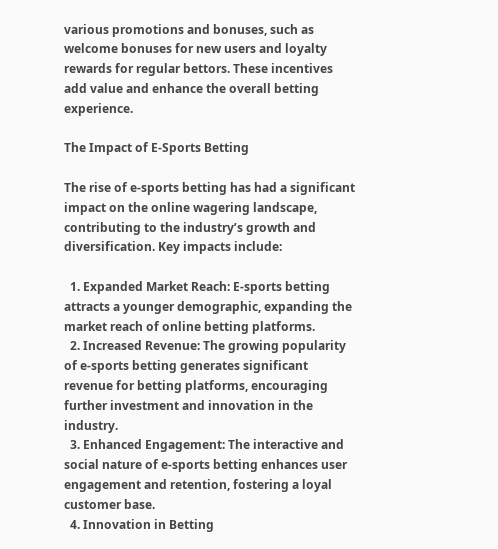various promotions and bonuses, such as welcome bonuses for new users and loyalty rewards for regular bettors. These incentives add value and enhance the overall betting experience.

The Impact of E-Sports Betting

The rise of e-sports betting has had a significant impact on the online wagering landscape, contributing to the industry’s growth and diversification. Key impacts include:

  1. Expanded Market Reach: E-sports betting attracts a younger demographic, expanding the market reach of online betting platforms.
  2. Increased Revenue: The growing popularity of e-sports betting generates significant revenue for betting platforms, encouraging further investment and innovation in the industry.
  3. Enhanced Engagement: The interactive and social nature of e-sports betting enhances user engagement and retention, fostering a loyal customer base.
  4. Innovation in Betting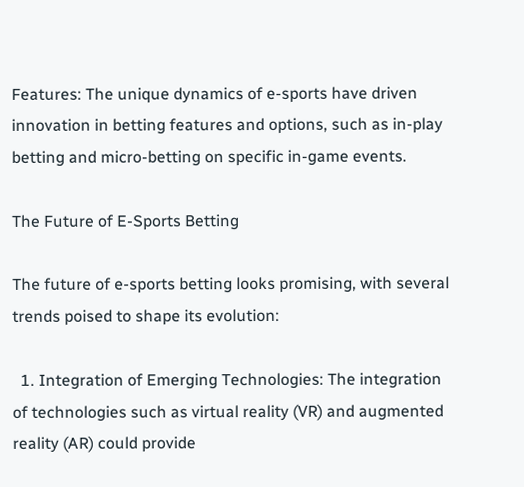Features: The unique dynamics of e-sports have driven innovation in betting features and options, such as in-play betting and micro-betting on specific in-game events.

The Future of E-Sports Betting

The future of e-sports betting looks promising, with several trends poised to shape its evolution:

  1. Integration of Emerging Technologies: The integration of technologies such as virtual reality (VR) and augmented reality (AR) could provide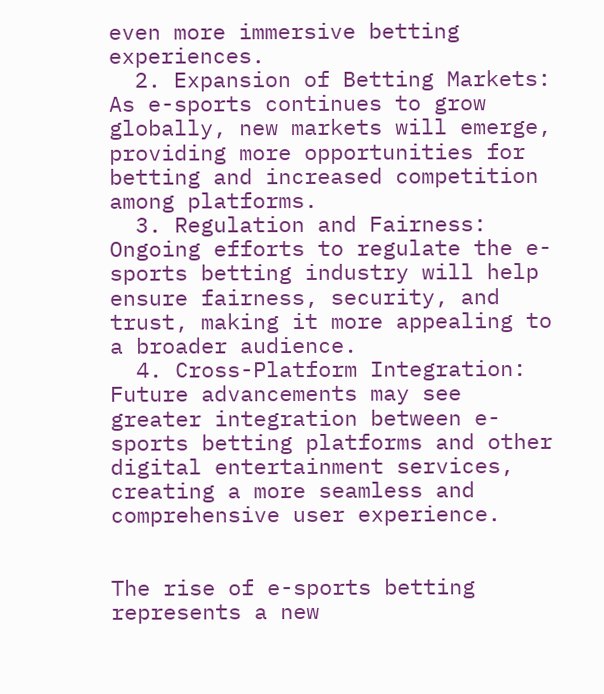even more immersive betting experiences.
  2. Expansion of Betting Markets: As e-sports continues to grow globally, new markets will emerge, providing more opportunities for betting and increased competition among platforms.
  3. Regulation and Fairness: Ongoing efforts to regulate the e-sports betting industry will help ensure fairness, security, and trust, making it more appealing to a broader audience.
  4. Cross-Platform Integration: Future advancements may see greater integration between e-sports betting platforms and other digital entertainment services, creating a more seamless and comprehensive user experience.


The rise of e-sports betting represents a new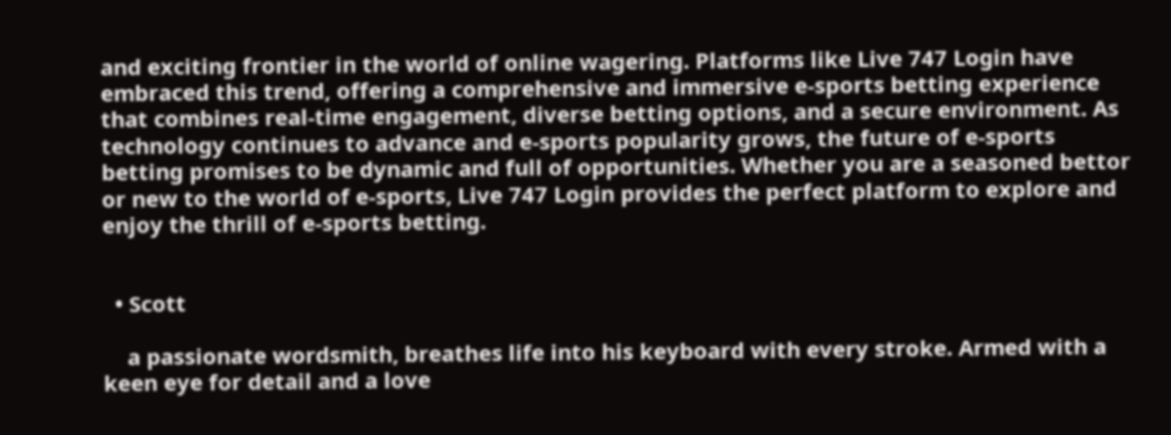and exciting frontier in the world of online wagering. Platforms like Live 747 Login have embraced this trend, offering a comprehensive and immersive e-sports betting experience that combines real-time engagement, diverse betting options, and a secure environment. As technology continues to advance and e-sports popularity grows, the future of e-sports betting promises to be dynamic and full of opportunities. Whether you are a seasoned bettor or new to the world of e-sports, Live 747 Login provides the perfect platform to explore and enjoy the thrill of e-sports betting.


  • Scott

    a passionate wordsmith, breathes life into his keyboard with every stroke. Armed with a keen eye for detail and a love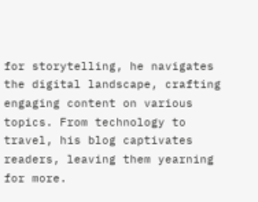for storytelling, he navigates the digital landscape, crafting engaging content on various topics. From technology to travel, his blog captivates readers, leaving them yearning for more.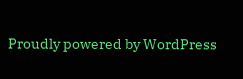Proudly powered by WordPress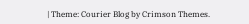| Theme: Courier Blog by Crimson Themes.